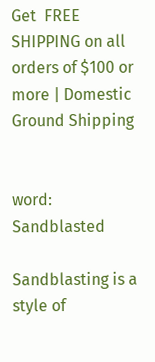Get  FREE SHIPPING on all orders of $100 or more | Domestic Ground Shipping


word:     Sandblasted

Sandblasting is a style of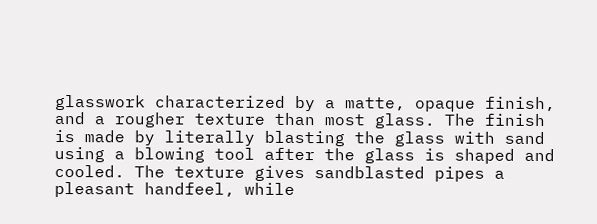glasswork characterized by a matte, opaque finish, and a rougher texture than most glass. The finish is made by literally blasting the glass with sand using a blowing tool after the glass is shaped and cooled. The texture gives sandblasted pipes a pleasant handfeel, while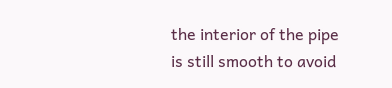the interior of the pipe is still smooth to avoid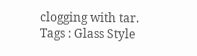clogging with tar.
Tags : Glass Style